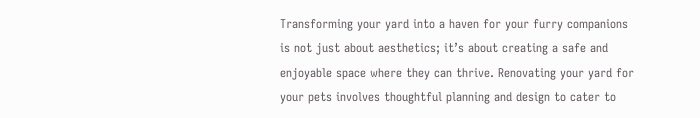Transforming your yard into a haven for your furry companions is not just about aesthetics; it’s about creating a safe and enjoyable space where they can thrive. Renovating your yard for your pets involves thoughtful planning and design to cater to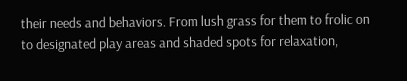their needs and behaviors. From lush grass for them to frolic on to designated play areas and shaded spots for relaxation,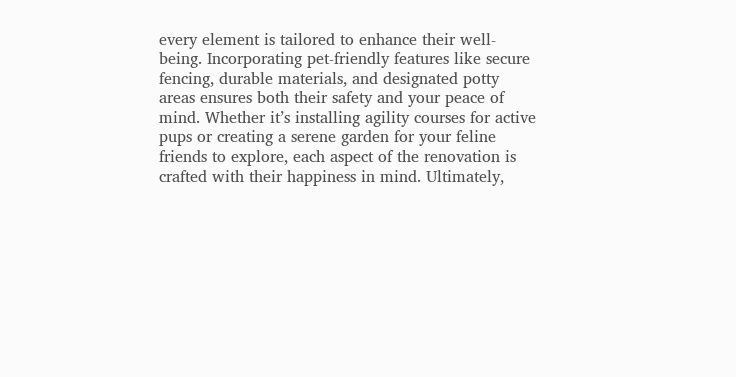every element is tailored to enhance their well-being. Incorporating pet-friendly features like secure fencing, durable materials, and designated potty areas ensures both their safety and your peace of mind. Whether it’s installing agility courses for active pups or creating a serene garden for your feline friends to explore, each aspect of the renovation is crafted with their happiness in mind. Ultimately,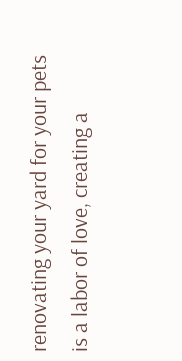renovating your yard for your pets is a labor of love, creating a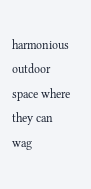harmonious outdoor space where they can wag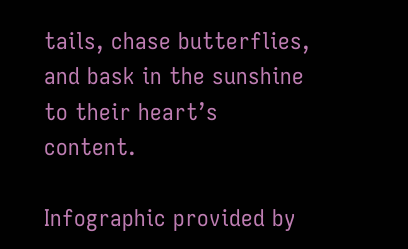tails, chase butterflies, and bask in the sunshine to their heart’s content.

Infographic provided by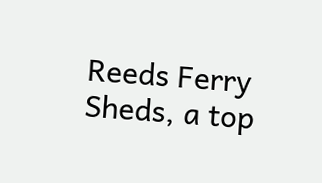Reeds Ferry Sheds, a top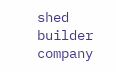shed builder company